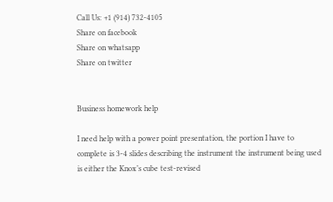Call Us: +1 (914) 732-4105
Share on facebook
Share on whatsapp
Share on twitter


Business homework help

I need help with a power point presentation, the portion I have to complete is 3-4 slides describing the instrument the instrument being used is either the Knox’s cube test-revised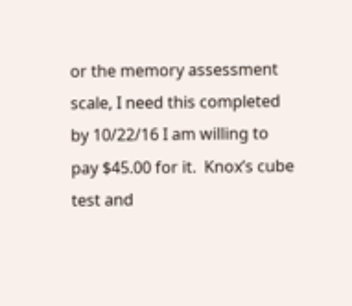or the memory assessment scale, I need this completed by 10/22/16 I am willing to pay $45.00 for it.  Knox’s cube test and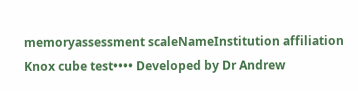memoryassessment scaleNameInstitution affiliation Knox cube test•••• Developed by Dr Andrew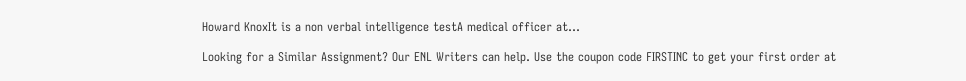Howard KnoxIt is a non verbal intelligence testA medical officer at…

Looking for a Similar Assignment? Our ENL Writers can help. Use the coupon code FIRSTINC to get your first order at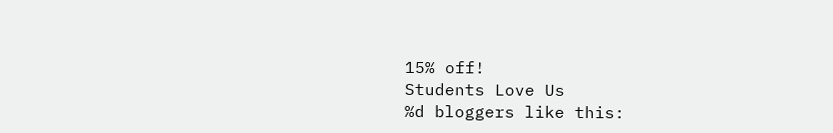15% off!
Students Love Us
%d bloggers like this: